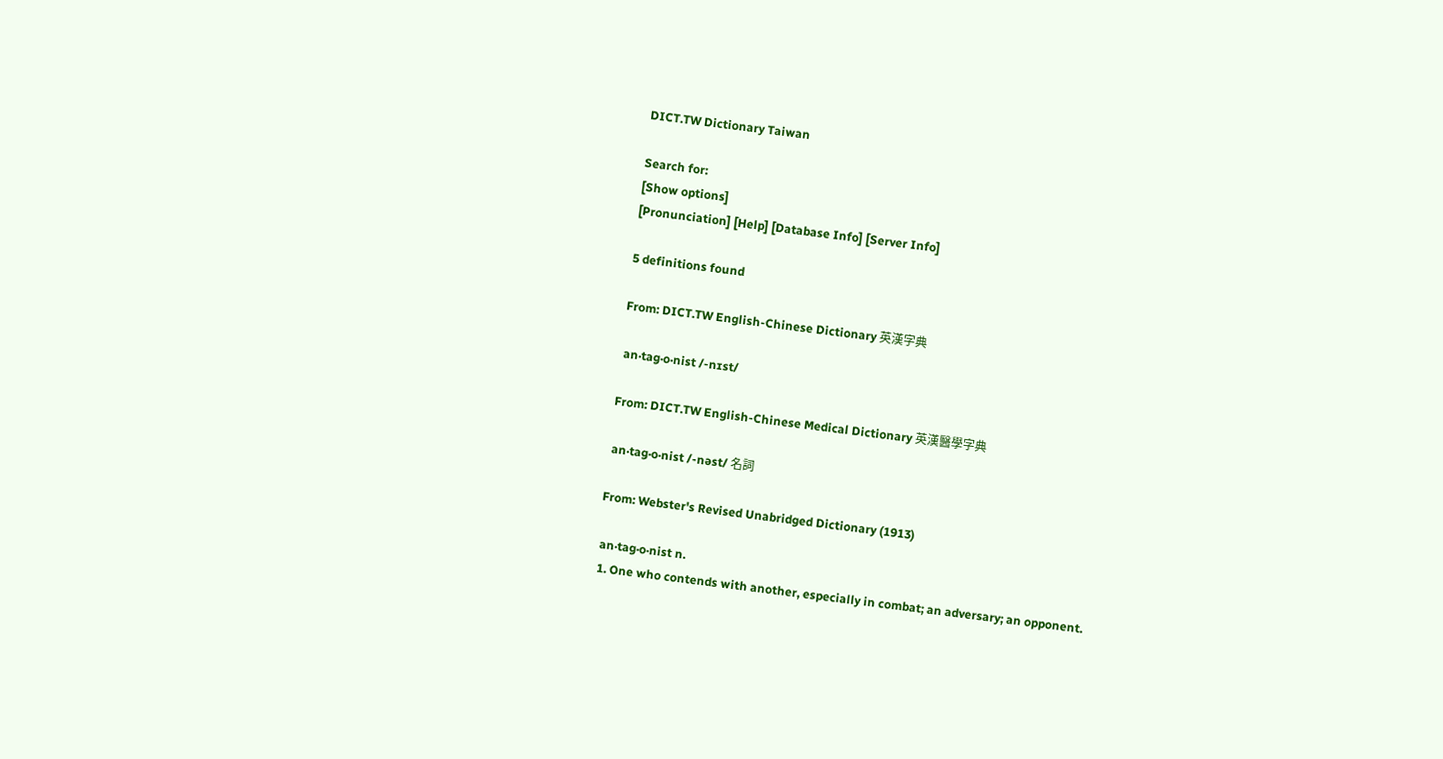DICT.TW Dictionary Taiwan

Search for:
[Show options]
[Pronunciation] [Help] [Database Info] [Server Info]

5 definitions found

From: DICT.TW English-Chinese Dictionary 英漢字典

 an·tag·o·nist /-nɪst/

From: DICT.TW English-Chinese Medical Dictionary 英漢醫學字典

 an·tag·o·nist /-nəst/ 名詞

From: Webster's Revised Unabridged Dictionary (1913)

 an·tag·o·nist n.
 1. One who contends with another, especially in combat; an adversary; an opponent.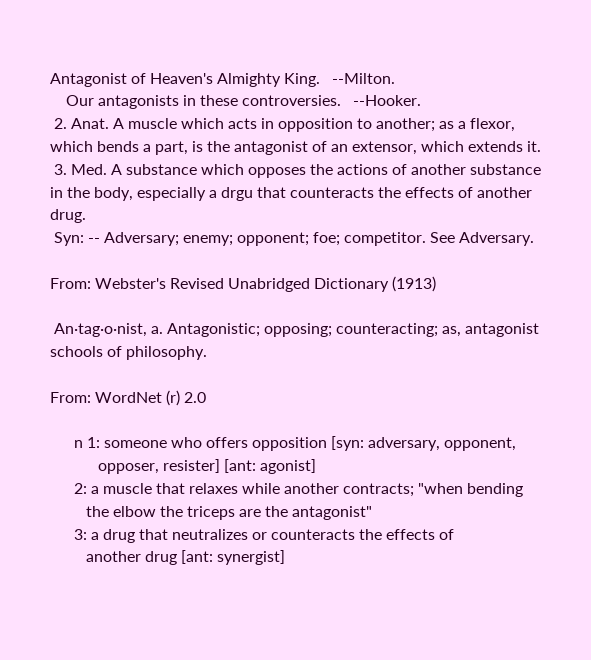Antagonist of Heaven's Almighty King.   --Milton.
    Our antagonists in these controversies.   --Hooker.
 2. Anat. A muscle which acts in opposition to another; as a flexor, which bends a part, is the antagonist of an extensor, which extends it.
 3. Med. A substance which opposes the actions of another substance in the body, especially a drgu that counteracts the effects of another drug.
 Syn: -- Adversary; enemy; opponent; foe; competitor. See Adversary.

From: Webster's Revised Unabridged Dictionary (1913)

 An·tag·o·nist, a. Antagonistic; opposing; counteracting; as, antagonist schools of philosophy.

From: WordNet (r) 2.0

      n 1: someone who offers opposition [syn: adversary, opponent,
            opposer, resister] [ant: agonist]
      2: a muscle that relaxes while another contracts; "when bending
         the elbow the triceps are the antagonist"
      3: a drug that neutralizes or counteracts the effects of
         another drug [ant: synergist]